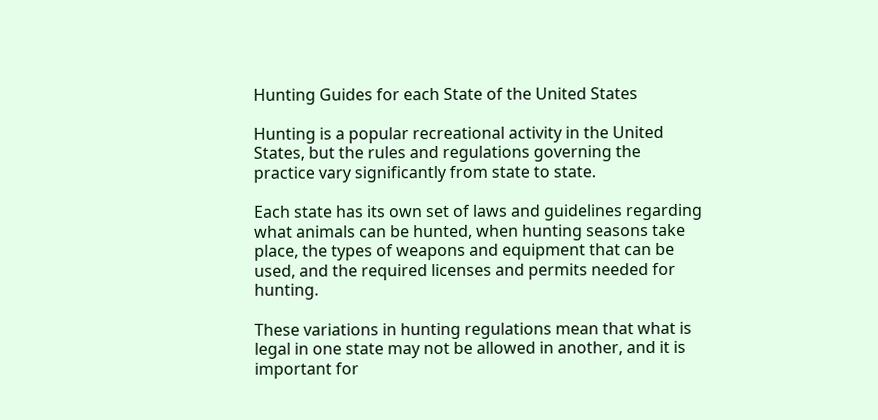Hunting Guides for each State of the United States

Hunting is a popular recreational activity in the United States, but the rules and regulations governing the practice vary significantly from state to state.

Each state has its own set of laws and guidelines regarding what animals can be hunted, when hunting seasons take place, the types of weapons and equipment that can be used, and the required licenses and permits needed for hunting.

These variations in hunting regulations mean that what is legal in one state may not be allowed in another, and it is important for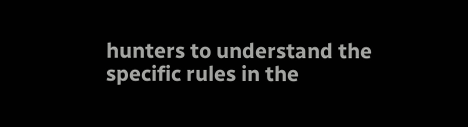hunters to understand the specific rules in the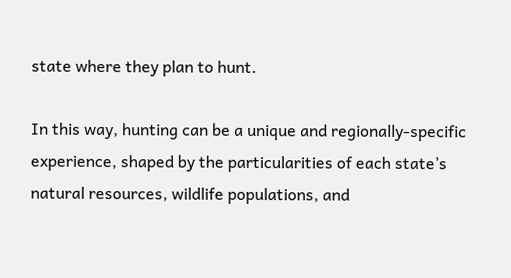state where they plan to hunt.

In this way, hunting can be a unique and regionally-specific experience, shaped by the particularities of each state’s natural resources, wildlife populations, and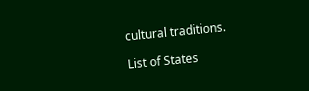cultural traditions.

List of States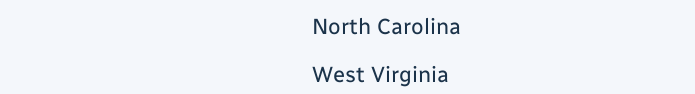North Carolina

West Virginia